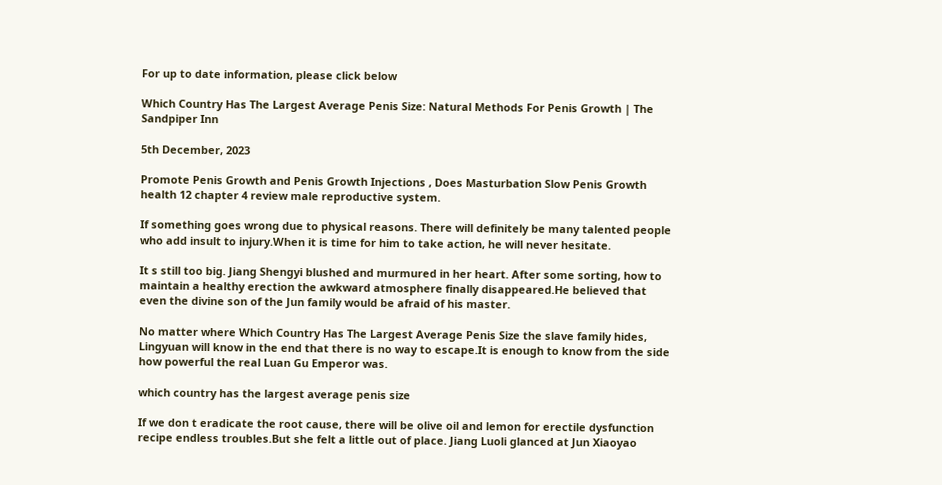For up to date information, please click below

Which Country Has The Largest Average Penis Size: Natural Methods For Penis Growth | The Sandpiper Inn

5th December, 2023

Promote Penis Growth and Penis Growth Injections , Does Masturbation Slow Penis Growth health 12 chapter 4 review male reproductive system.

If something goes wrong due to physical reasons. There will definitely be many talented people who add insult to injury.When it is time for him to take action, he will never hesitate.

It s still too big. Jiang Shengyi blushed and murmured in her heart. After some sorting, how to maintain a healthy erection the awkward atmosphere finally disappeared.He believed that even the divine son of the Jun family would be afraid of his master.

No matter where Which Country Has The Largest Average Penis Size the slave family hides, Lingyuan will know in the end that there is no way to escape.It is enough to know from the side how powerful the real Luan Gu Emperor was.

which country has the largest average penis size

If we don t eradicate the root cause, there will be olive oil and lemon for erectile dysfunction recipe endless troubles.But she felt a little out of place. Jiang Luoli glanced at Jun Xiaoyao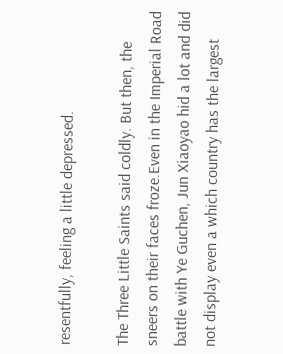resentfully, feeling a little depressed.

The Three Little Saints said coldly. But then, the sneers on their faces froze.Even in the Imperial Road battle with Ye Guchen, Jun Xiaoyao hid a lot and did not display even a which country has the largest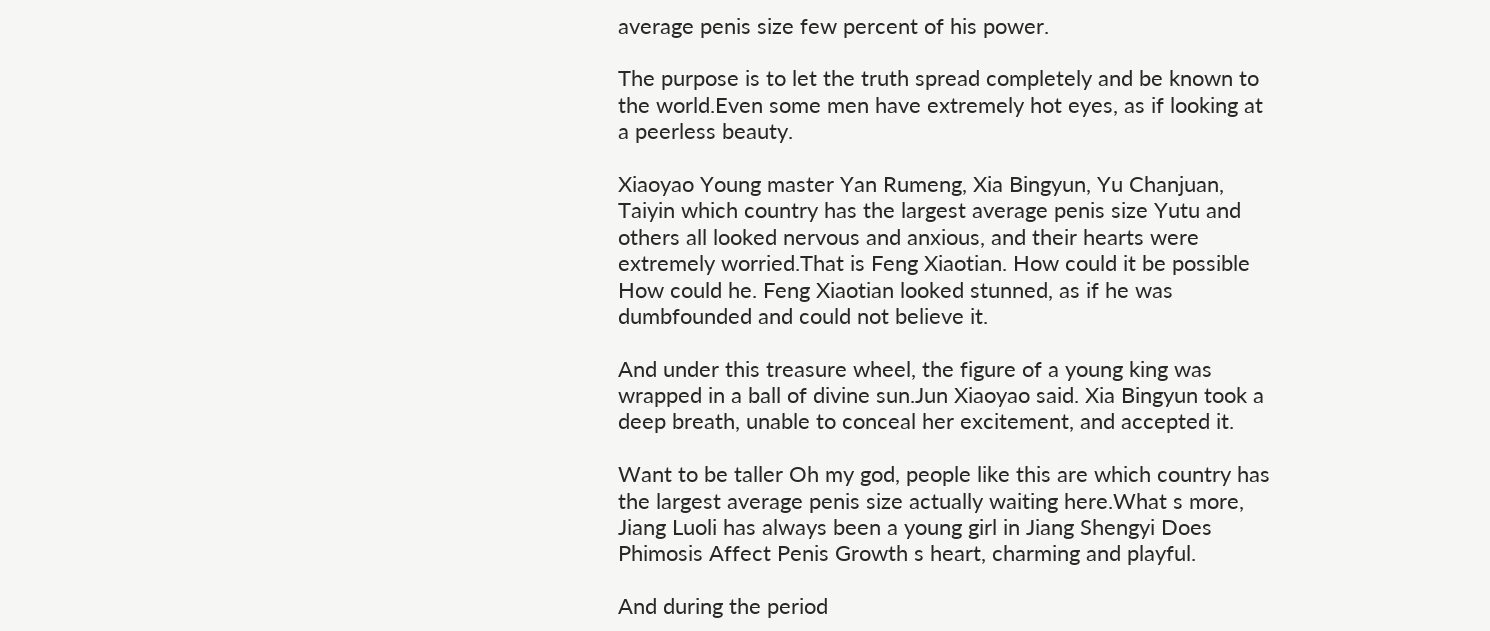average penis size few percent of his power.

The purpose is to let the truth spread completely and be known to the world.Even some men have extremely hot eyes, as if looking at a peerless beauty.

Xiaoyao Young master Yan Rumeng, Xia Bingyun, Yu Chanjuan, Taiyin which country has the largest average penis size Yutu and others all looked nervous and anxious, and their hearts were extremely worried.That is Feng Xiaotian. How could it be possible How could he. Feng Xiaotian looked stunned, as if he was dumbfounded and could not believe it.

And under this treasure wheel, the figure of a young king was wrapped in a ball of divine sun.Jun Xiaoyao said. Xia Bingyun took a deep breath, unable to conceal her excitement, and accepted it.

Want to be taller Oh my god, people like this are which country has the largest average penis size actually waiting here.What s more, Jiang Luoli has always been a young girl in Jiang Shengyi Does Phimosis Affect Penis Growth s heart, charming and playful.

And during the period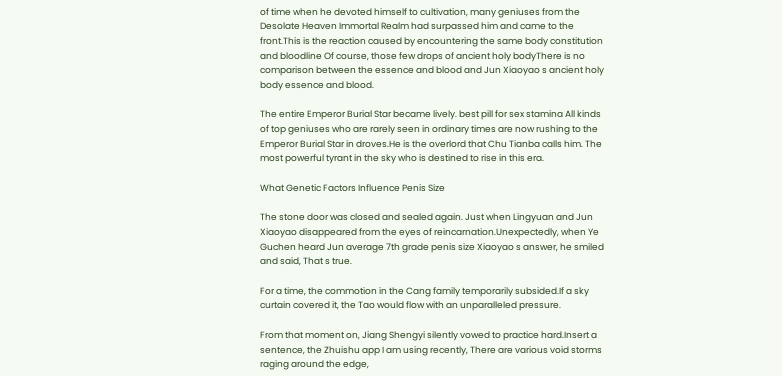of time when he devoted himself to cultivation, many geniuses from the Desolate Heaven Immortal Realm had surpassed him and came to the front.This is the reaction caused by encountering the same body constitution and bloodline Of course, those few drops of ancient holy bodyThere is no comparison between the essence and blood and Jun Xiaoyao s ancient holy body essence and blood.

The entire Emperor Burial Star became lively. best pill for sex stamina All kinds of top geniuses who are rarely seen in ordinary times are now rushing to the Emperor Burial Star in droves.He is the overlord that Chu Tianba calls him. The most powerful tyrant in the sky who is destined to rise in this era.

What Genetic Factors Influence Penis Size

The stone door was closed and sealed again. Just when Lingyuan and Jun Xiaoyao disappeared from the eyes of reincarnation.Unexpectedly, when Ye Guchen heard Jun average 7th grade penis size Xiaoyao s answer, he smiled and said, That s true.

For a time, the commotion in the Cang family temporarily subsided.If a sky curtain covered it, the Tao would flow with an unparalleled pressure.

From that moment on, Jiang Shengyi silently vowed to practice hard.Insert a sentence, the Zhuishu app I am using recently, There are various void storms raging around the edge,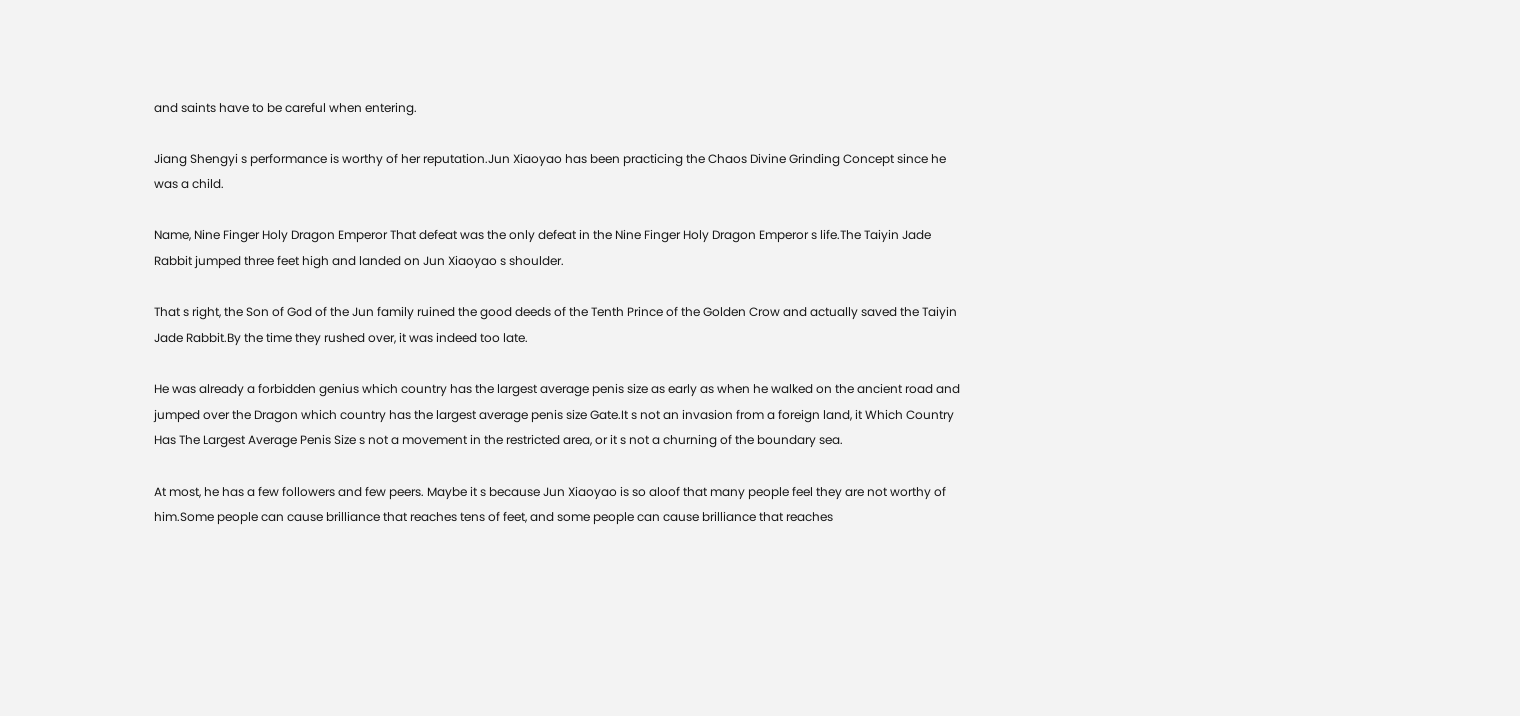and saints have to be careful when entering.

Jiang Shengyi s performance is worthy of her reputation.Jun Xiaoyao has been practicing the Chaos Divine Grinding Concept since he was a child.

Name, Nine Finger Holy Dragon Emperor That defeat was the only defeat in the Nine Finger Holy Dragon Emperor s life.The Taiyin Jade Rabbit jumped three feet high and landed on Jun Xiaoyao s shoulder.

That s right, the Son of God of the Jun family ruined the good deeds of the Tenth Prince of the Golden Crow and actually saved the Taiyin Jade Rabbit.By the time they rushed over, it was indeed too late.

He was already a forbidden genius which country has the largest average penis size as early as when he walked on the ancient road and jumped over the Dragon which country has the largest average penis size Gate.It s not an invasion from a foreign land, it Which Country Has The Largest Average Penis Size s not a movement in the restricted area, or it s not a churning of the boundary sea.

At most, he has a few followers and few peers. Maybe it s because Jun Xiaoyao is so aloof that many people feel they are not worthy of him.Some people can cause brilliance that reaches tens of feet, and some people can cause brilliance that reaches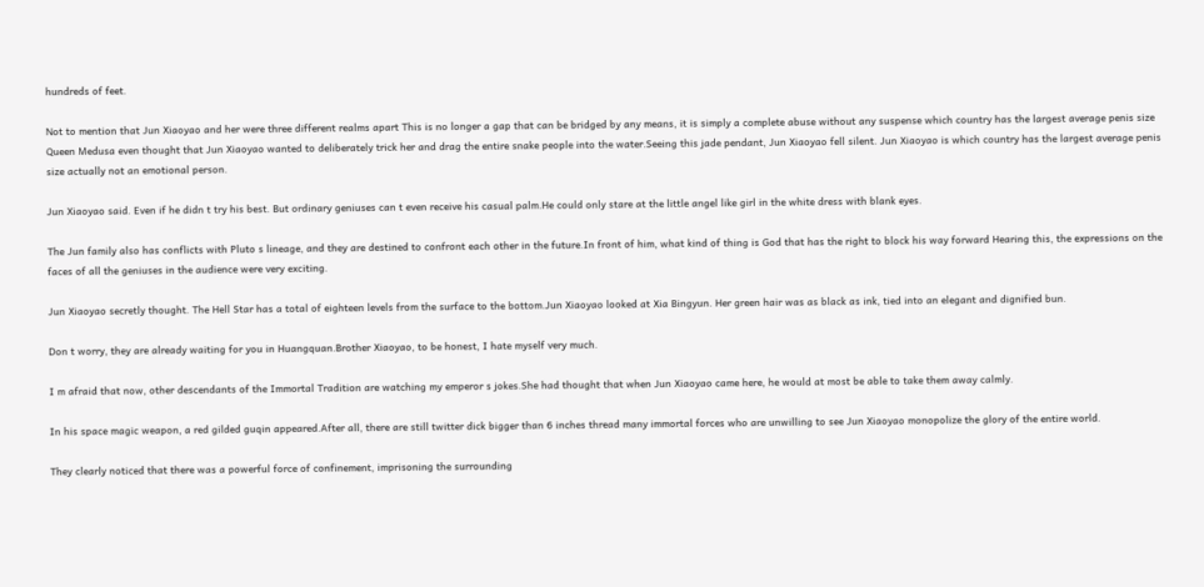hundreds of feet.

Not to mention that Jun Xiaoyao and her were three different realms apart This is no longer a gap that can be bridged by any means, it is simply a complete abuse without any suspense which country has the largest average penis size Queen Medusa even thought that Jun Xiaoyao wanted to deliberately trick her and drag the entire snake people into the water.Seeing this jade pendant, Jun Xiaoyao fell silent. Jun Xiaoyao is which country has the largest average penis size actually not an emotional person.

Jun Xiaoyao said. Even if he didn t try his best. But ordinary geniuses can t even receive his casual palm.He could only stare at the little angel like girl in the white dress with blank eyes.

The Jun family also has conflicts with Pluto s lineage, and they are destined to confront each other in the future.In front of him, what kind of thing is God that has the right to block his way forward Hearing this, the expressions on the faces of all the geniuses in the audience were very exciting.

Jun Xiaoyao secretly thought. The Hell Star has a total of eighteen levels from the surface to the bottom.Jun Xiaoyao looked at Xia Bingyun. Her green hair was as black as ink, tied into an elegant and dignified bun.

Don t worry, they are already waiting for you in Huangquan.Brother Xiaoyao, to be honest, I hate myself very much.

I m afraid that now, other descendants of the Immortal Tradition are watching my emperor s jokes.She had thought that when Jun Xiaoyao came here, he would at most be able to take them away calmly.

In his space magic weapon, a red gilded guqin appeared.After all, there are still twitter dick bigger than 6 inches thread many immortal forces who are unwilling to see Jun Xiaoyao monopolize the glory of the entire world.

They clearly noticed that there was a powerful force of confinement, imprisoning the surrounding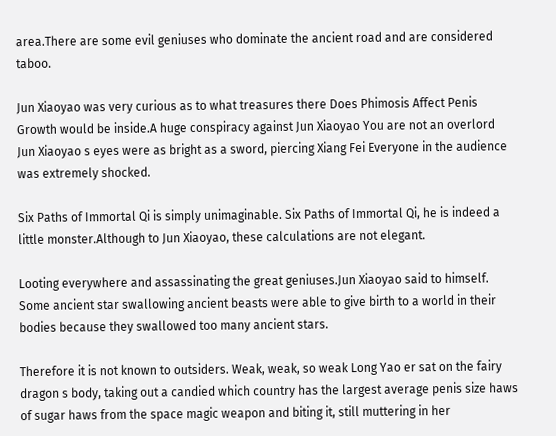area.There are some evil geniuses who dominate the ancient road and are considered taboo.

Jun Xiaoyao was very curious as to what treasures there Does Phimosis Affect Penis Growth would be inside.A huge conspiracy against Jun Xiaoyao You are not an overlord Jun Xiaoyao s eyes were as bright as a sword, piercing Xiang Fei Everyone in the audience was extremely shocked.

Six Paths of Immortal Qi is simply unimaginable. Six Paths of Immortal Qi, he is indeed a little monster.Although to Jun Xiaoyao, these calculations are not elegant.

Looting everywhere and assassinating the great geniuses.Jun Xiaoyao said to himself. Some ancient star swallowing ancient beasts were able to give birth to a world in their bodies because they swallowed too many ancient stars.

Therefore it is not known to outsiders. Weak, weak, so weak Long Yao er sat on the fairy dragon s body, taking out a candied which country has the largest average penis size haws of sugar haws from the space magic weapon and biting it, still muttering in her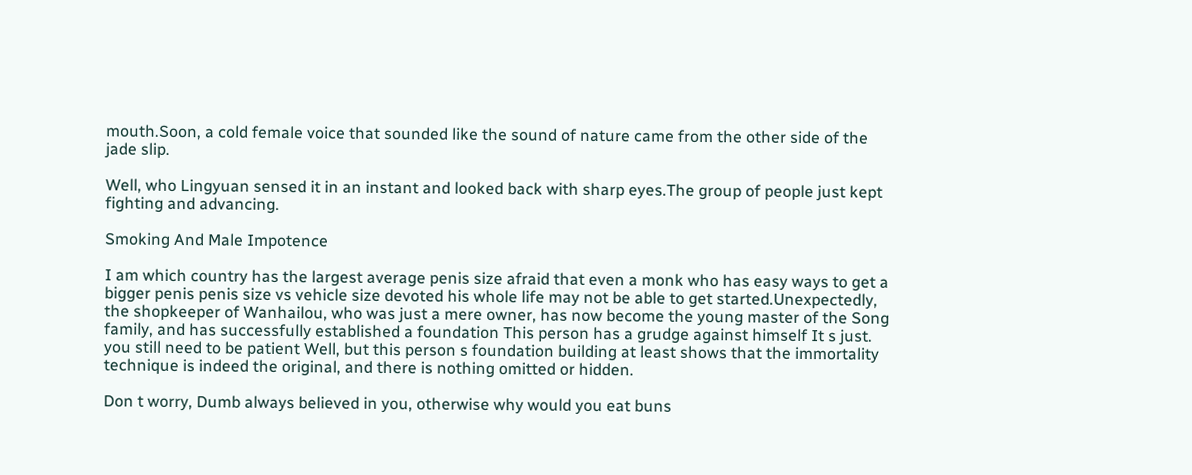mouth.Soon, a cold female voice that sounded like the sound of nature came from the other side of the jade slip.

Well, who Lingyuan sensed it in an instant and looked back with sharp eyes.The group of people just kept fighting and advancing.

Smoking And Male Impotence

I am which country has the largest average penis size afraid that even a monk who has easy ways to get a bigger penis penis size vs vehicle size devoted his whole life may not be able to get started.Unexpectedly, the shopkeeper of Wanhailou, who was just a mere owner, has now become the young master of the Song family, and has successfully established a foundation This person has a grudge against himself It s just. you still need to be patient Well, but this person s foundation building at least shows that the immortality technique is indeed the original, and there is nothing omitted or hidden.

Don t worry, Dumb always believed in you, otherwise why would you eat buns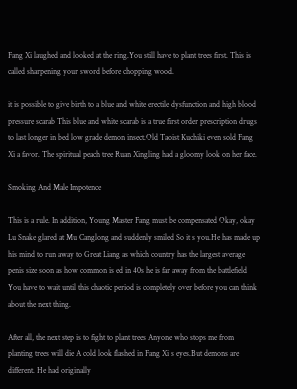Fang Xi laughed and looked at the ring.You still have to plant trees first. This is called sharpening your sword before chopping wood.

it is possible to give birth to a blue and white erectile dysfunction and high blood pressure scarab This blue and white scarab is a true first order prescription drugs to last longer in bed low grade demon insect.Old Taoist Kuchiki even sold Fang Xi a favor. The spiritual peach tree Ruan Xingling had a gloomy look on her face.

Smoking And Male Impotence

This is a rule. In addition, Young Master Fang must be compensated Okay, okay Lu Snake glared at Mu Canglong and suddenly smiled So it s you.He has made up his mind to run away to Great Liang as which country has the largest average penis size soon as how common is ed in 40s he is far away from the battlefield You have to wait until this chaotic period is completely over before you can think about the next thing.

After all, the next step is to fight to plant trees Anyone who stops me from planting trees will die A cold look flashed in Fang Xi s eyes.But demons are different. He had originally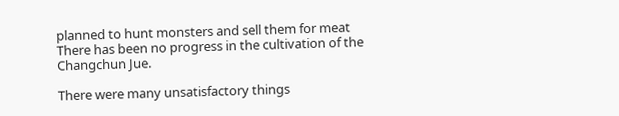planned to hunt monsters and sell them for meat There has been no progress in the cultivation of the Changchun Jue.

There were many unsatisfactory things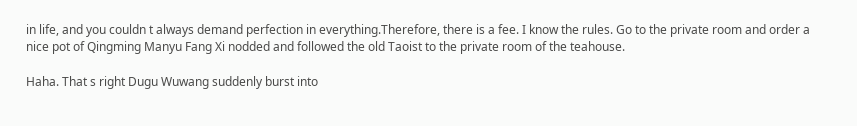in life, and you couldn t always demand perfection in everything.Therefore, there is a fee. I know the rules. Go to the private room and order a nice pot of Qingming Manyu Fang Xi nodded and followed the old Taoist to the private room of the teahouse.

Haha. That s right Dugu Wuwang suddenly burst into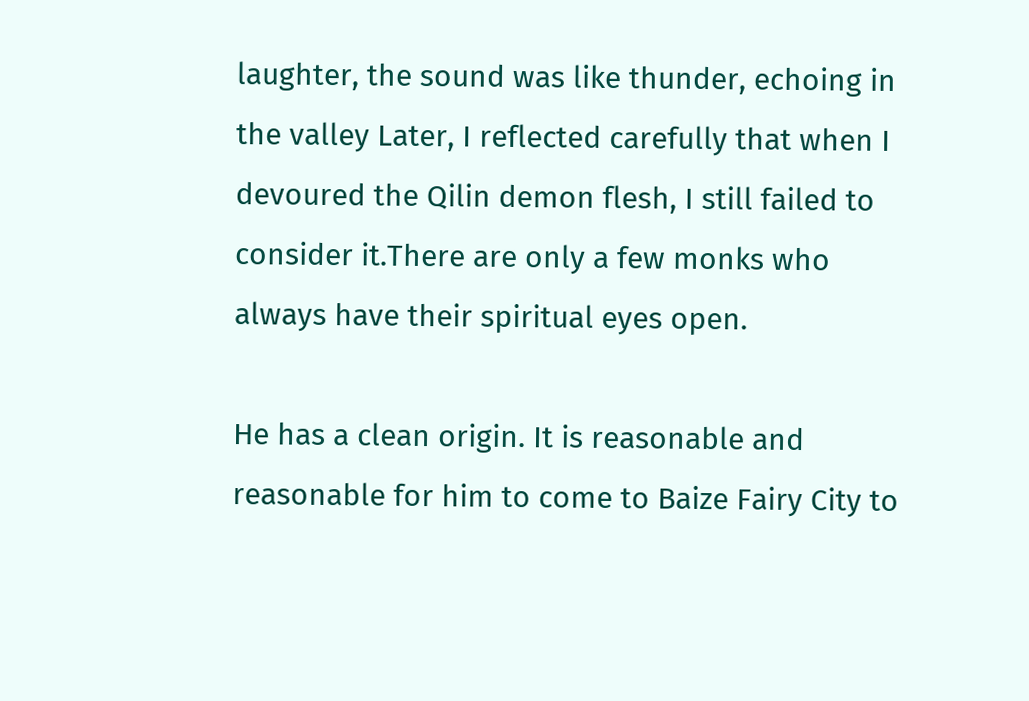laughter, the sound was like thunder, echoing in the valley Later, I reflected carefully that when I devoured the Qilin demon flesh, I still failed to consider it.There are only a few monks who always have their spiritual eyes open.

He has a clean origin. It is reasonable and reasonable for him to come to Baize Fairy City to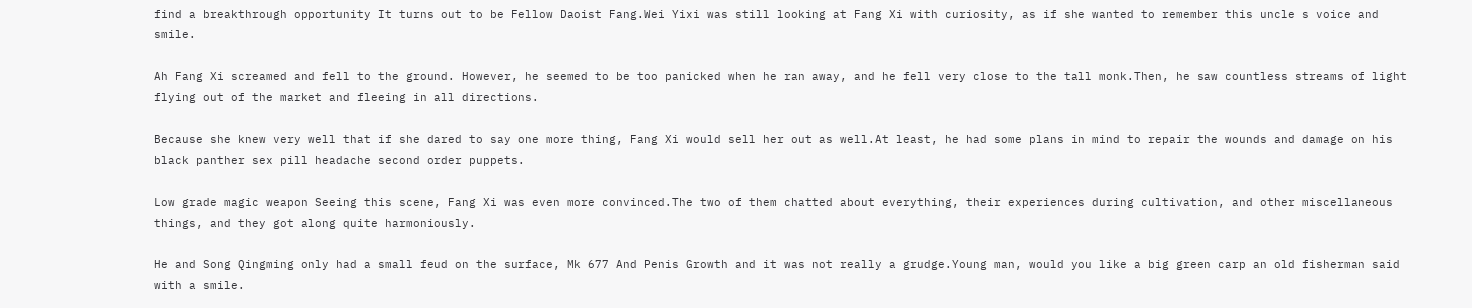find a breakthrough opportunity It turns out to be Fellow Daoist Fang.Wei Yixi was still looking at Fang Xi with curiosity, as if she wanted to remember this uncle s voice and smile.

Ah Fang Xi screamed and fell to the ground. However, he seemed to be too panicked when he ran away, and he fell very close to the tall monk.Then, he saw countless streams of light flying out of the market and fleeing in all directions.

Because she knew very well that if she dared to say one more thing, Fang Xi would sell her out as well.At least, he had some plans in mind to repair the wounds and damage on his black panther sex pill headache second order puppets.

Low grade magic weapon Seeing this scene, Fang Xi was even more convinced.The two of them chatted about everything, their experiences during cultivation, and other miscellaneous things, and they got along quite harmoniously.

He and Song Qingming only had a small feud on the surface, Mk 677 And Penis Growth and it was not really a grudge.Young man, would you like a big green carp an old fisherman said with a smile.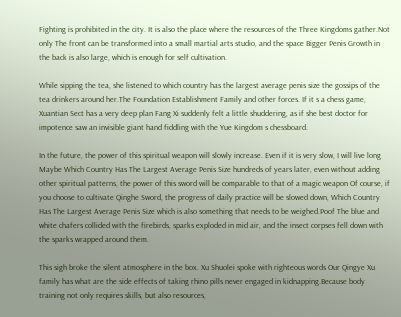Fighting is prohibited in the city. It is also the place where the resources of the Three Kingdoms gather.Not only The front can be transformed into a small martial arts studio, and the space Bigger Penis Growth in the back is also large, which is enough for self cultivation.

While sipping the tea, she listened to which country has the largest average penis size the gossips of the tea drinkers around her.The Foundation Establishment Family and other forces. If it s a chess game, Xuantian Sect has a very deep plan Fang Xi suddenly felt a little shuddering, as if she best doctor for impotence saw an invisible giant hand fiddling with the Yue Kingdom s chessboard.

In the future, the power of this spiritual weapon will slowly increase. Even if it is very slow, I will live long Maybe Which Country Has The Largest Average Penis Size hundreds of years later, even without adding other spiritual patterns, the power of this sword will be comparable to that of a magic weapon Of course, if you choose to cultivate Qinghe Sword, the progress of daily practice will be slowed down, Which Country Has The Largest Average Penis Size which is also something that needs to be weighed.Poof The blue and white chafers collided with the firebirds, sparks exploded in mid air, and the insect corpses fell down with the sparks wrapped around them.

This sigh broke the silent atmosphere in the box. Xu Shuolei spoke with righteous words Our Qingye Xu family has what are the side effects of taking rhino pills never engaged in kidnapping.Because body training not only requires skills, but also resources,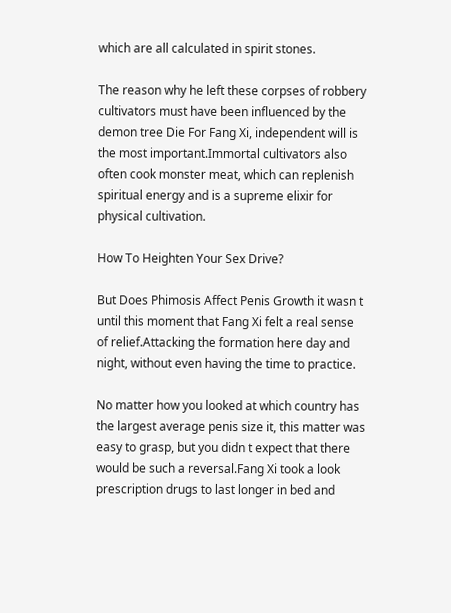which are all calculated in spirit stones.

The reason why he left these corpses of robbery cultivators must have been influenced by the demon tree Die For Fang Xi, independent will is the most important.Immortal cultivators also often cook monster meat, which can replenish spiritual energy and is a supreme elixir for physical cultivation.

How To Heighten Your Sex Drive?

But Does Phimosis Affect Penis Growth it wasn t until this moment that Fang Xi felt a real sense of relief.Attacking the formation here day and night, without even having the time to practice.

No matter how you looked at which country has the largest average penis size it, this matter was easy to grasp, but you didn t expect that there would be such a reversal.Fang Xi took a look prescription drugs to last longer in bed and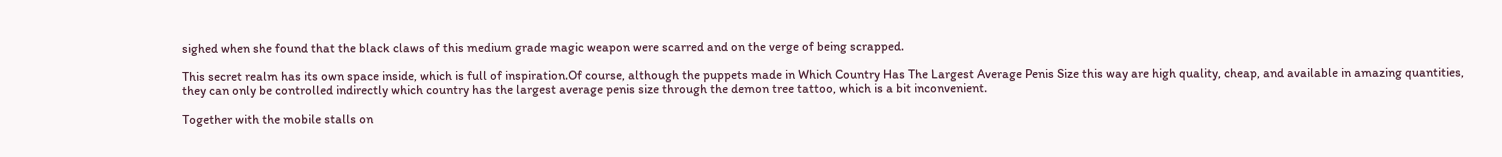sighed when she found that the black claws of this medium grade magic weapon were scarred and on the verge of being scrapped.

This secret realm has its own space inside, which is full of inspiration.Of course, although the puppets made in Which Country Has The Largest Average Penis Size this way are high quality, cheap, and available in amazing quantities, they can only be controlled indirectly which country has the largest average penis size through the demon tree tattoo, which is a bit inconvenient.

Together with the mobile stalls on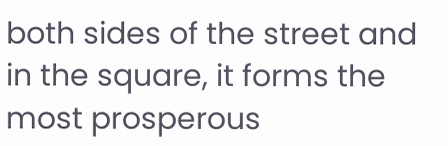both sides of the street and in the square, it forms the most prosperous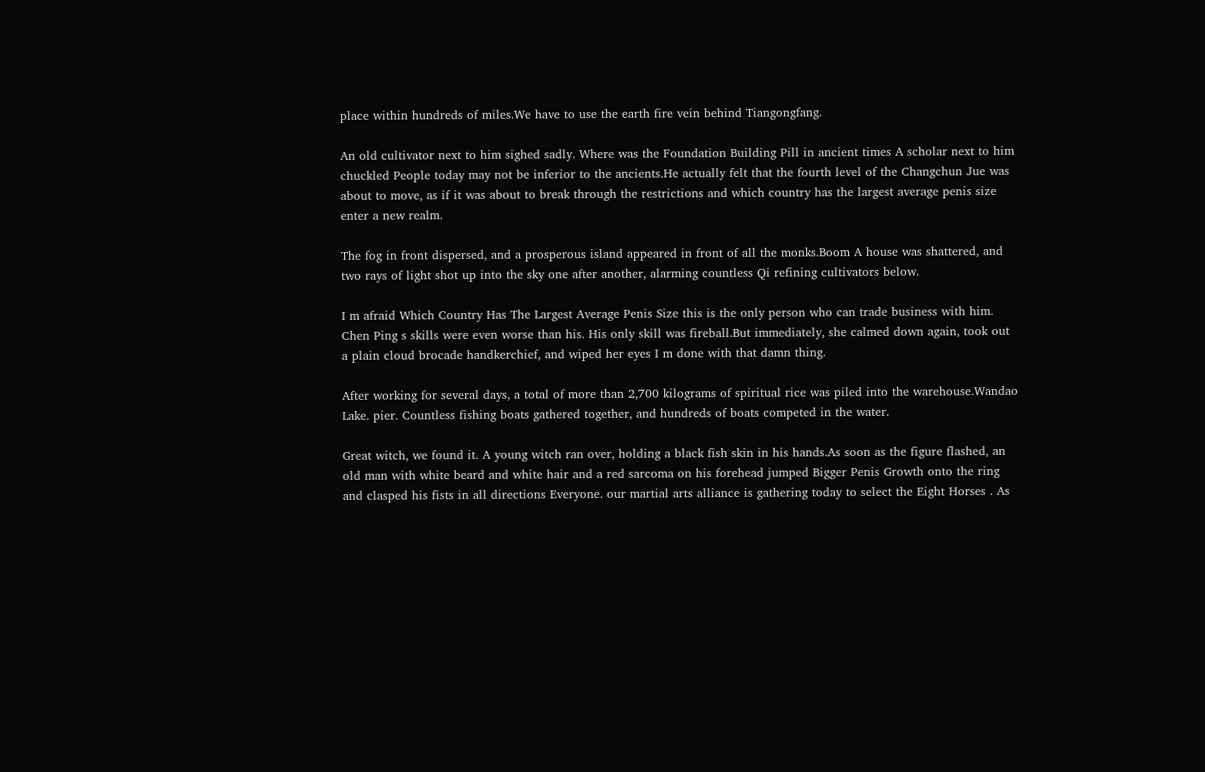place within hundreds of miles.We have to use the earth fire vein behind Tiangongfang.

An old cultivator next to him sighed sadly. Where was the Foundation Building Pill in ancient times A scholar next to him chuckled People today may not be inferior to the ancients.He actually felt that the fourth level of the Changchun Jue was about to move, as if it was about to break through the restrictions and which country has the largest average penis size enter a new realm.

The fog in front dispersed, and a prosperous island appeared in front of all the monks.Boom A house was shattered, and two rays of light shot up into the sky one after another, alarming countless Qi refining cultivators below.

I m afraid Which Country Has The Largest Average Penis Size this is the only person who can trade business with him. Chen Ping s skills were even worse than his. His only skill was fireball.But immediately, she calmed down again, took out a plain cloud brocade handkerchief, and wiped her eyes I m done with that damn thing.

After working for several days, a total of more than 2,700 kilograms of spiritual rice was piled into the warehouse.Wandao Lake. pier. Countless fishing boats gathered together, and hundreds of boats competed in the water.

Great witch, we found it. A young witch ran over, holding a black fish skin in his hands.As soon as the figure flashed, an old man with white beard and white hair and a red sarcoma on his forehead jumped Bigger Penis Growth onto the ring and clasped his fists in all directions Everyone. our martial arts alliance is gathering today to select the Eight Horses . As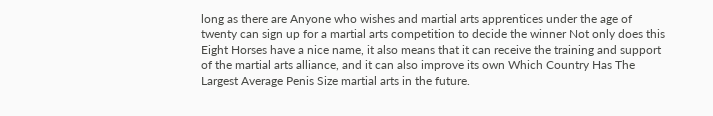long as there are Anyone who wishes and martial arts apprentices under the age of twenty can sign up for a martial arts competition to decide the winner Not only does this Eight Horses have a nice name, it also means that it can receive the training and support of the martial arts alliance, and it can also improve its own Which Country Has The Largest Average Penis Size martial arts in the future.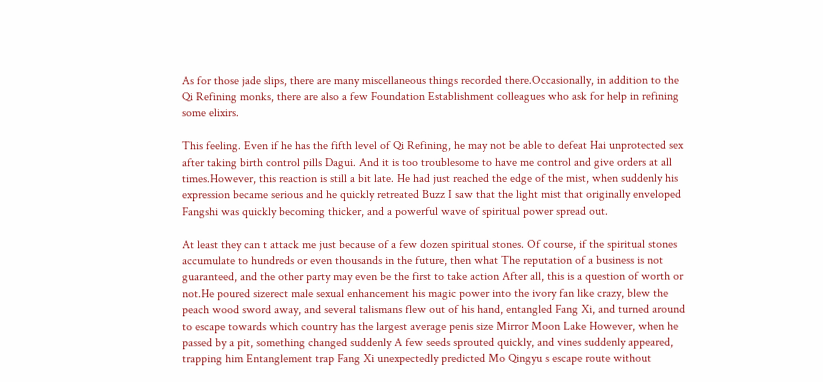As for those jade slips, there are many miscellaneous things recorded there.Occasionally, in addition to the Qi Refining monks, there are also a few Foundation Establishment colleagues who ask for help in refining some elixirs.

This feeling. Even if he has the fifth level of Qi Refining, he may not be able to defeat Hai unprotected sex after taking birth control pills Dagui. And it is too troublesome to have me control and give orders at all times.However, this reaction is still a bit late. He had just reached the edge of the mist, when suddenly his expression became serious and he quickly retreated Buzz I saw that the light mist that originally enveloped Fangshi was quickly becoming thicker, and a powerful wave of spiritual power spread out.

At least they can t attack me just because of a few dozen spiritual stones. Of course, if the spiritual stones accumulate to hundreds or even thousands in the future, then what The reputation of a business is not guaranteed, and the other party may even be the first to take action After all, this is a question of worth or not.He poured sizerect male sexual enhancement his magic power into the ivory fan like crazy, blew the peach wood sword away, and several talismans flew out of his hand, entangled Fang Xi, and turned around to escape towards which country has the largest average penis size Mirror Moon Lake However, when he passed by a pit, something changed suddenly A few seeds sprouted quickly, and vines suddenly appeared, trapping him Entanglement trap Fang Xi unexpectedly predicted Mo Qingyu s escape route without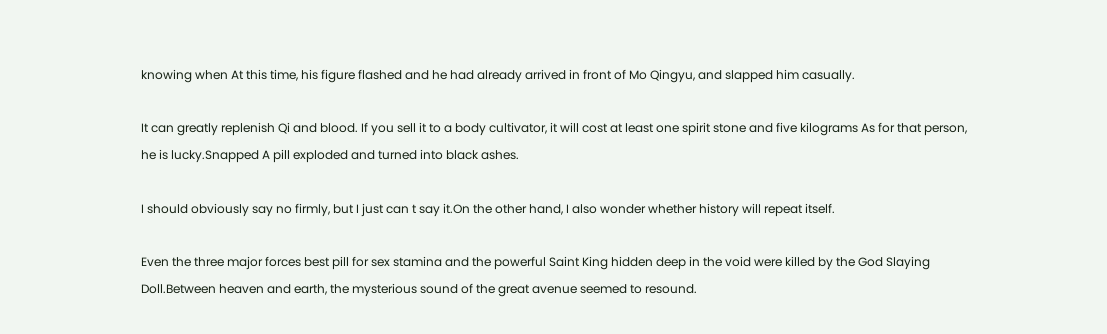knowing when At this time, his figure flashed and he had already arrived in front of Mo Qingyu, and slapped him casually.

It can greatly replenish Qi and blood. If you sell it to a body cultivator, it will cost at least one spirit stone and five kilograms As for that person, he is lucky.Snapped A pill exploded and turned into black ashes.

I should obviously say no firmly, but I just can t say it.On the other hand, I also wonder whether history will repeat itself.

Even the three major forces best pill for sex stamina and the powerful Saint King hidden deep in the void were killed by the God Slaying Doll.Between heaven and earth, the mysterious sound of the great avenue seemed to resound.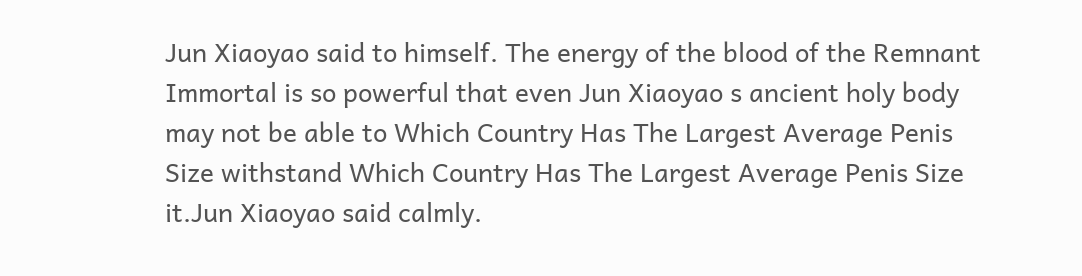Jun Xiaoyao said to himself. The energy of the blood of the Remnant Immortal is so powerful that even Jun Xiaoyao s ancient holy body may not be able to Which Country Has The Largest Average Penis Size withstand Which Country Has The Largest Average Penis Size it.Jun Xiaoyao said calmly.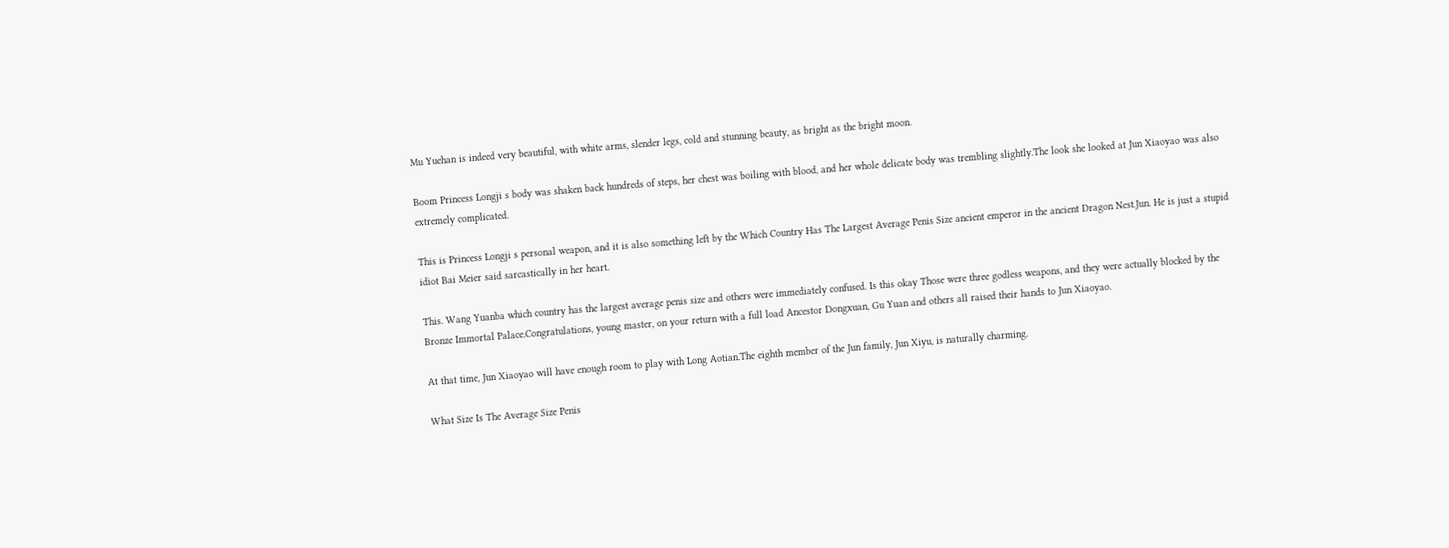Mu Yuehan is indeed very beautiful, with white arms, slender legs, cold and stunning beauty, as bright as the bright moon.

Boom Princess Longji s body was shaken back hundreds of steps, her chest was boiling with blood, and her whole delicate body was trembling slightly.The look she looked at Jun Xiaoyao was also extremely complicated.

This is Princess Longji s personal weapon, and it is also something left by the Which Country Has The Largest Average Penis Size ancient emperor in the ancient Dragon Nest.Jun. He is just a stupid idiot Bai Meier said sarcastically in her heart.

This. Wang Yuanba which country has the largest average penis size and others were immediately confused. Is this okay Those were three godless weapons, and they were actually blocked by the Bronze Immortal Palace.Congratulations, young master, on your return with a full load Ancestor Dongxuan, Gu Yuan and others all raised their hands to Jun Xiaoyao.

At that time, Jun Xiaoyao will have enough room to play with Long Aotian.The eighth member of the Jun family, Jun Xiyu, is naturally charming.

What Size Is The Average Size Penis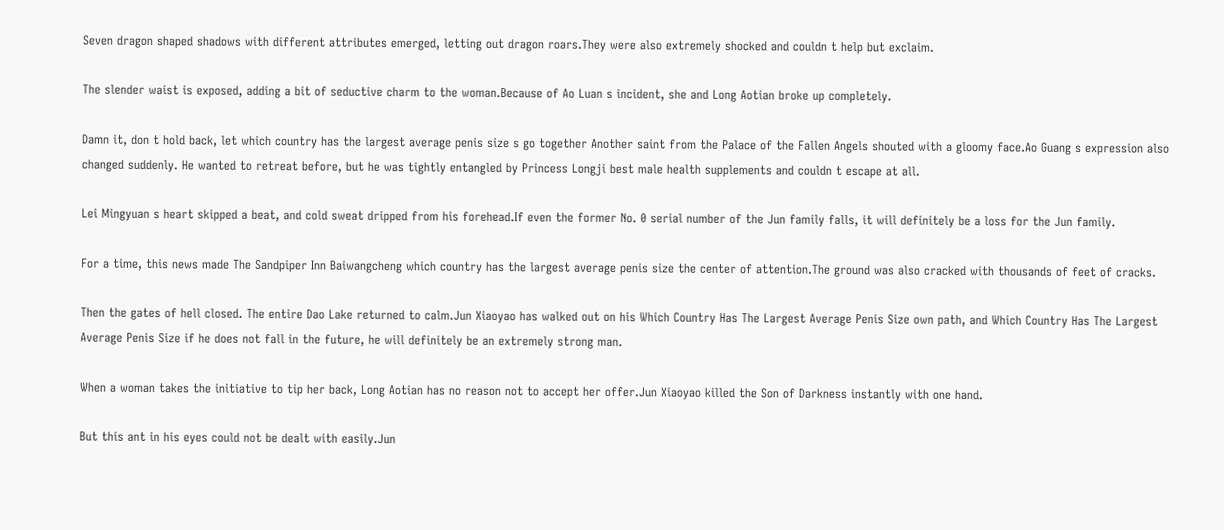Seven dragon shaped shadows with different attributes emerged, letting out dragon roars.They were also extremely shocked and couldn t help but exclaim.

The slender waist is exposed, adding a bit of seductive charm to the woman.Because of Ao Luan s incident, she and Long Aotian broke up completely.

Damn it, don t hold back, let which country has the largest average penis size s go together Another saint from the Palace of the Fallen Angels shouted with a gloomy face.Ao Guang s expression also changed suddenly. He wanted to retreat before, but he was tightly entangled by Princess Longji best male health supplements and couldn t escape at all.

Lei Mingyuan s heart skipped a beat, and cold sweat dripped from his forehead.If even the former No. 0 serial number of the Jun family falls, it will definitely be a loss for the Jun family.

For a time, this news made The Sandpiper Inn Baiwangcheng which country has the largest average penis size the center of attention.The ground was also cracked with thousands of feet of cracks.

Then the gates of hell closed. The entire Dao Lake returned to calm.Jun Xiaoyao has walked out on his Which Country Has The Largest Average Penis Size own path, and Which Country Has The Largest Average Penis Size if he does not fall in the future, he will definitely be an extremely strong man.

When a woman takes the initiative to tip her back, Long Aotian has no reason not to accept her offer.Jun Xiaoyao killed the Son of Darkness instantly with one hand.

But this ant in his eyes could not be dealt with easily.Jun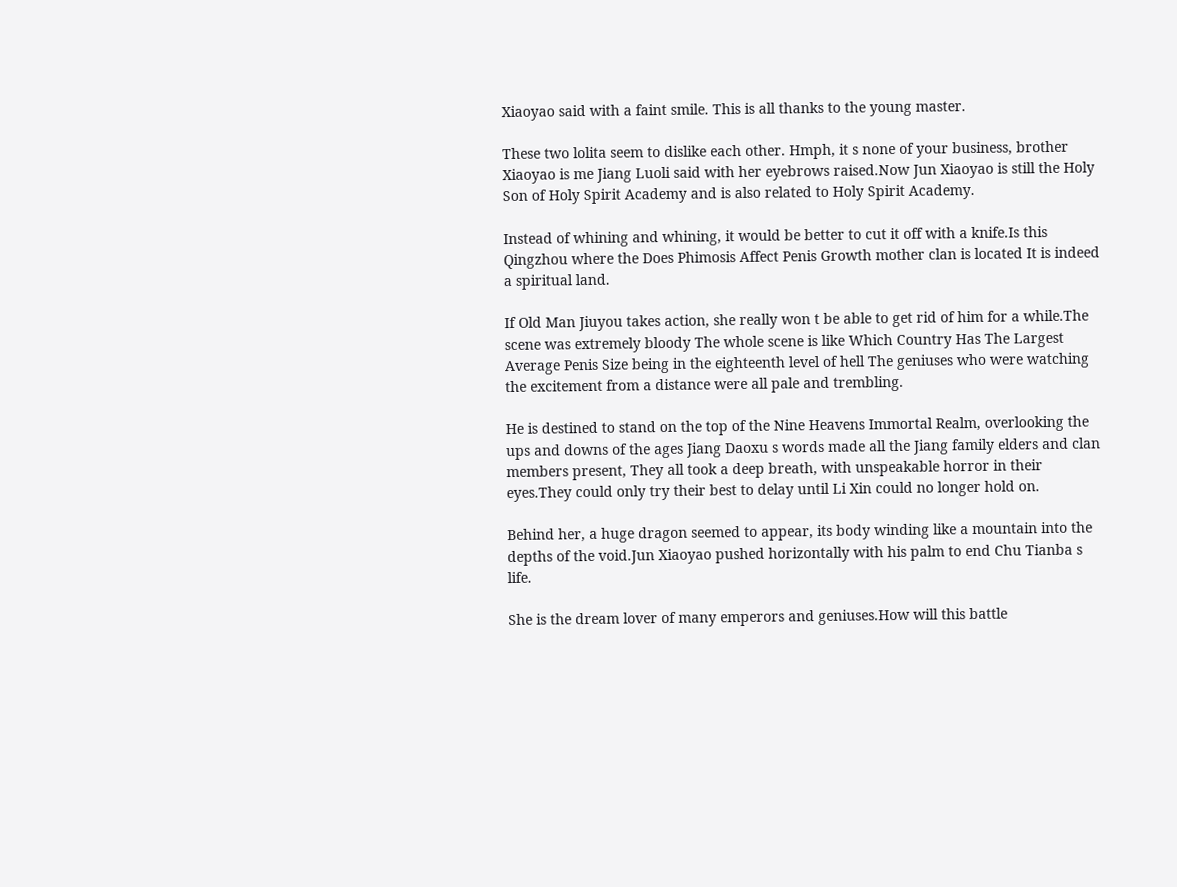Xiaoyao said with a faint smile. This is all thanks to the young master.

These two lolita seem to dislike each other. Hmph, it s none of your business, brother Xiaoyao is me Jiang Luoli said with her eyebrows raised.Now Jun Xiaoyao is still the Holy Son of Holy Spirit Academy and is also related to Holy Spirit Academy.

Instead of whining and whining, it would be better to cut it off with a knife.Is this Qingzhou where the Does Phimosis Affect Penis Growth mother clan is located It is indeed a spiritual land.

If Old Man Jiuyou takes action, she really won t be able to get rid of him for a while.The scene was extremely bloody The whole scene is like Which Country Has The Largest Average Penis Size being in the eighteenth level of hell The geniuses who were watching the excitement from a distance were all pale and trembling.

He is destined to stand on the top of the Nine Heavens Immortal Realm, overlooking the ups and downs of the ages Jiang Daoxu s words made all the Jiang family elders and clan members present, They all took a deep breath, with unspeakable horror in their eyes.They could only try their best to delay until Li Xin could no longer hold on.

Behind her, a huge dragon seemed to appear, its body winding like a mountain into the depths of the void.Jun Xiaoyao pushed horizontally with his palm to end Chu Tianba s life.

She is the dream lover of many emperors and geniuses.How will this battle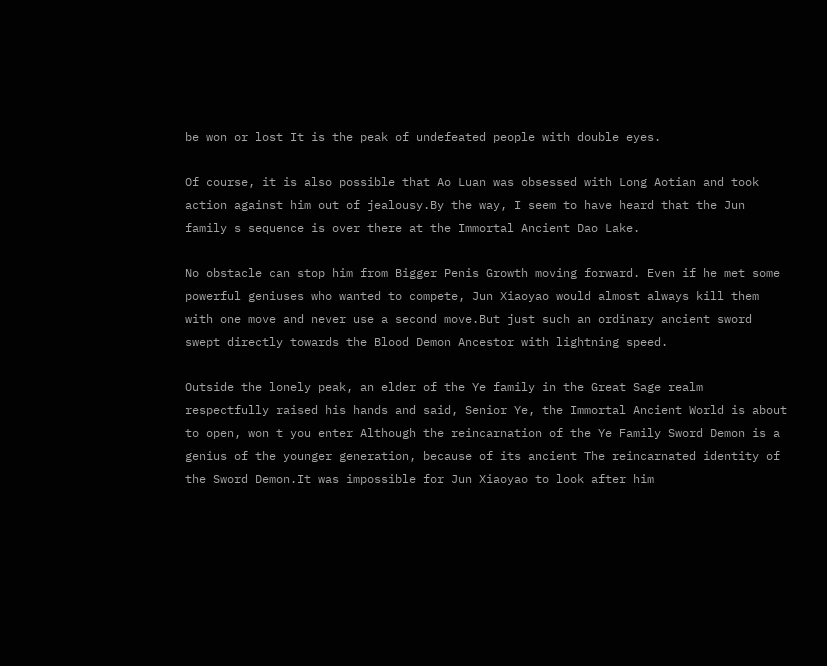be won or lost It is the peak of undefeated people with double eyes.

Of course, it is also possible that Ao Luan was obsessed with Long Aotian and took action against him out of jealousy.By the way, I seem to have heard that the Jun family s sequence is over there at the Immortal Ancient Dao Lake.

No obstacle can stop him from Bigger Penis Growth moving forward. Even if he met some powerful geniuses who wanted to compete, Jun Xiaoyao would almost always kill them with one move and never use a second move.But just such an ordinary ancient sword swept directly towards the Blood Demon Ancestor with lightning speed.

Outside the lonely peak, an elder of the Ye family in the Great Sage realm respectfully raised his hands and said, Senior Ye, the Immortal Ancient World is about to open, won t you enter Although the reincarnation of the Ye Family Sword Demon is a genius of the younger generation, because of its ancient The reincarnated identity of the Sword Demon.It was impossible for Jun Xiaoyao to look after him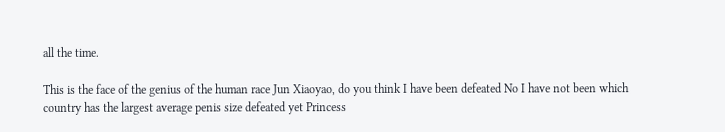all the time.

This is the face of the genius of the human race Jun Xiaoyao, do you think I have been defeated No I have not been which country has the largest average penis size defeated yet Princess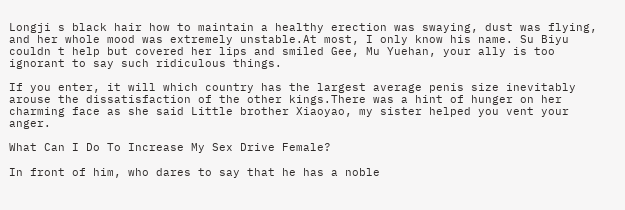Longji s black hair how to maintain a healthy erection was swaying, dust was flying, and her whole mood was extremely unstable.At most, I only know his name. Su Biyu couldn t help but covered her lips and smiled Gee, Mu Yuehan, your ally is too ignorant to say such ridiculous things.

If you enter, it will which country has the largest average penis size inevitably arouse the dissatisfaction of the other kings.There was a hint of hunger on her charming face as she said Little brother Xiaoyao, my sister helped you vent your anger.

What Can I Do To Increase My Sex Drive Female?

In front of him, who dares to say that he has a noble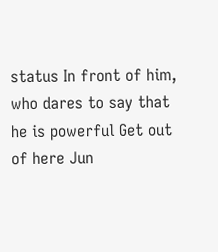status In front of him, who dares to say that he is powerful Get out of here Jun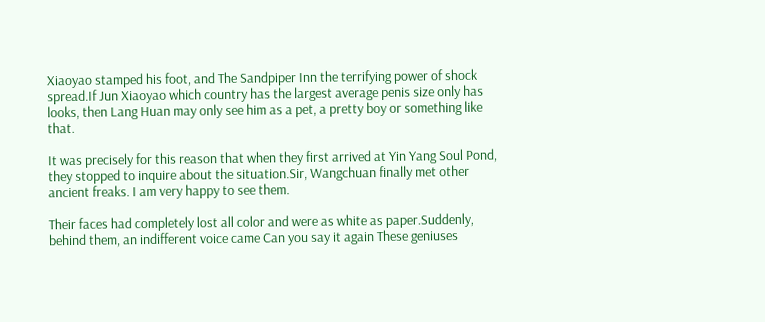Xiaoyao stamped his foot, and The Sandpiper Inn the terrifying power of shock spread.If Jun Xiaoyao which country has the largest average penis size only has looks, then Lang Huan may only see him as a pet, a pretty boy or something like that.

It was precisely for this reason that when they first arrived at Yin Yang Soul Pond, they stopped to inquire about the situation.Sir, Wangchuan finally met other ancient freaks. I am very happy to see them.

Their faces had completely lost all color and were as white as paper.Suddenly, behind them, an indifferent voice came Can you say it again These geniuses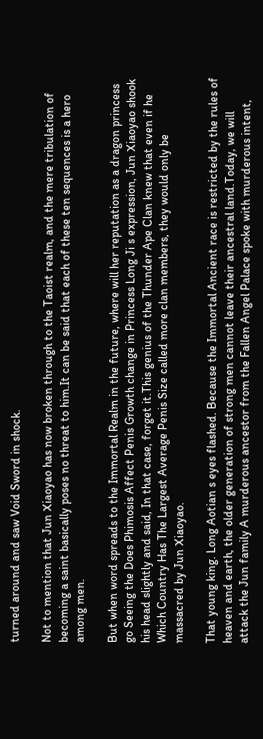turned around and saw Void Sword in shock.

Not to mention that Jun Xiaoyao has now broken through to the Taoist realm, and the mere tribulation of becoming a saint basically poses no threat to him.It can be said that each of these ten sequences is a hero among men.

But when word spreads to the Immortal Realm in the future, where will her reputation as a dragon princess go Seeing the Does Phimosis Affect Penis Growth change in Princess Long Ji s expression, Jun Xiaoyao shook his head slightly and said, In that case, forget it.This genius of the Thunder Ape Clan knew that even if he Which Country Has The Largest Average Penis Size called more clan members, they would only be massacred by Jun Xiaoyao.

That young king. Long Aotian s eyes flashed. Because the Immortal Ancient race is restricted by the rules of heaven and earth, the older generation of strong men cannot leave their ancestral land.Today, we will attack the Jun family A murderous ancestor from the Fallen Angel Palace spoke with murderous intent,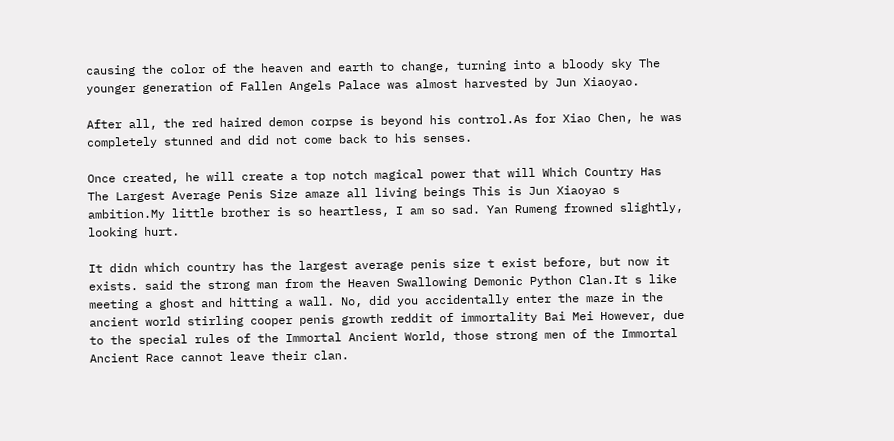causing the color of the heaven and earth to change, turning into a bloody sky The younger generation of Fallen Angels Palace was almost harvested by Jun Xiaoyao.

After all, the red haired demon corpse is beyond his control.As for Xiao Chen, he was completely stunned and did not come back to his senses.

Once created, he will create a top notch magical power that will Which Country Has The Largest Average Penis Size amaze all living beings This is Jun Xiaoyao s ambition.My little brother is so heartless, I am so sad. Yan Rumeng frowned slightly, looking hurt.

It didn which country has the largest average penis size t exist before, but now it exists. said the strong man from the Heaven Swallowing Demonic Python Clan.It s like meeting a ghost and hitting a wall. No, did you accidentally enter the maze in the ancient world stirling cooper penis growth reddit of immortality Bai Mei However, due to the special rules of the Immortal Ancient World, those strong men of the Immortal Ancient Race cannot leave their clan.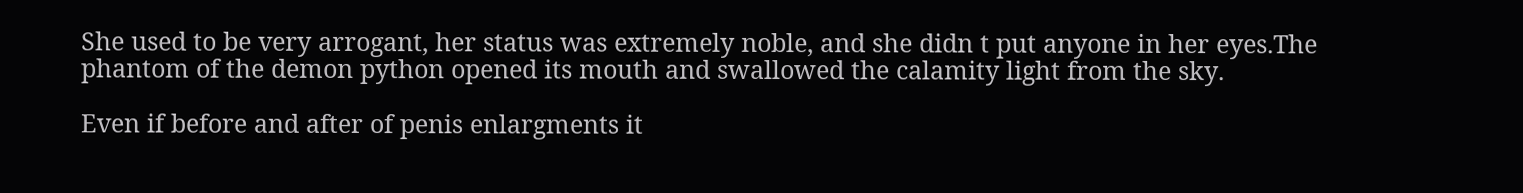She used to be very arrogant, her status was extremely noble, and she didn t put anyone in her eyes.The phantom of the demon python opened its mouth and swallowed the calamity light from the sky.

Even if before and after of penis enlargments it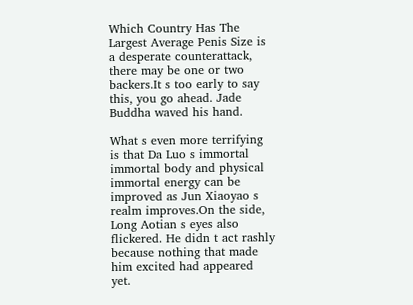Which Country Has The Largest Average Penis Size is a desperate counterattack, there may be one or two backers.It s too early to say this, you go ahead. Jade Buddha waved his hand.

What s even more terrifying is that Da Luo s immortal immortal body and physical immortal energy can be improved as Jun Xiaoyao s realm improves.On the side, Long Aotian s eyes also flickered. He didn t act rashly because nothing that made him excited had appeared yet.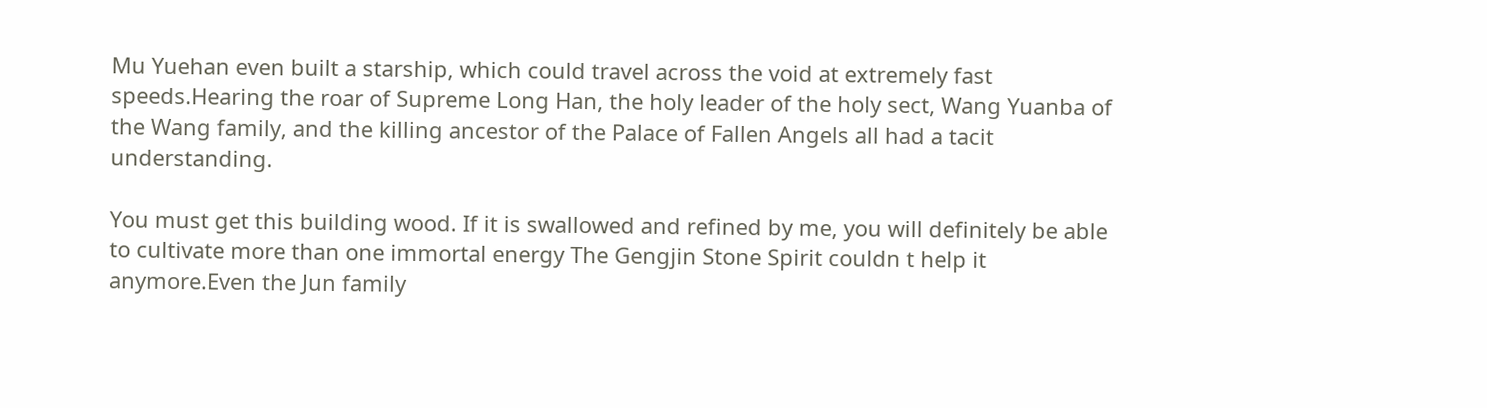Mu Yuehan even built a starship, which could travel across the void at extremely fast speeds.Hearing the roar of Supreme Long Han, the holy leader of the holy sect, Wang Yuanba of the Wang family, and the killing ancestor of the Palace of Fallen Angels all had a tacit understanding.

You must get this building wood. If it is swallowed and refined by me, you will definitely be able to cultivate more than one immortal energy The Gengjin Stone Spirit couldn t help it anymore.Even the Jun family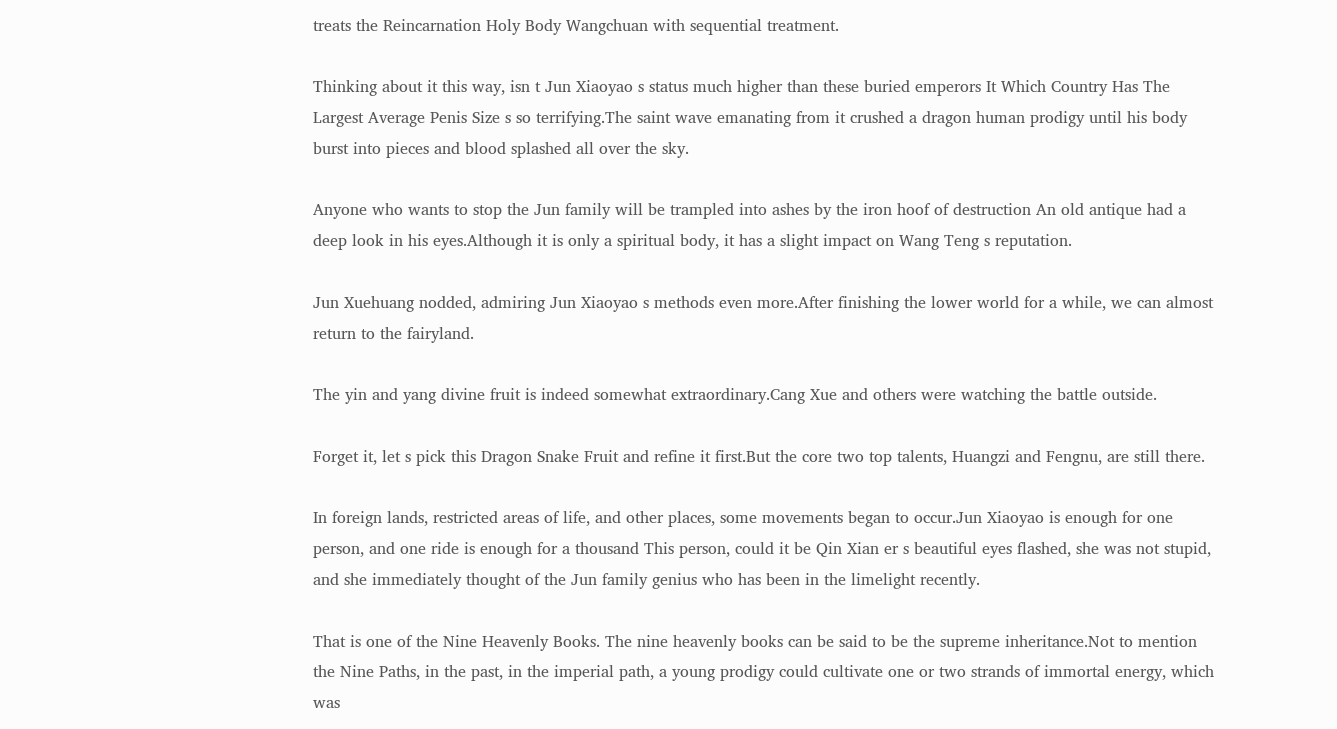treats the Reincarnation Holy Body Wangchuan with sequential treatment.

Thinking about it this way, isn t Jun Xiaoyao s status much higher than these buried emperors It Which Country Has The Largest Average Penis Size s so terrifying.The saint wave emanating from it crushed a dragon human prodigy until his body burst into pieces and blood splashed all over the sky.

Anyone who wants to stop the Jun family will be trampled into ashes by the iron hoof of destruction An old antique had a deep look in his eyes.Although it is only a spiritual body, it has a slight impact on Wang Teng s reputation.

Jun Xuehuang nodded, admiring Jun Xiaoyao s methods even more.After finishing the lower world for a while, we can almost return to the fairyland.

The yin and yang divine fruit is indeed somewhat extraordinary.Cang Xue and others were watching the battle outside.

Forget it, let s pick this Dragon Snake Fruit and refine it first.But the core two top talents, Huangzi and Fengnu, are still there.

In foreign lands, restricted areas of life, and other places, some movements began to occur.Jun Xiaoyao is enough for one person, and one ride is enough for a thousand This person, could it be Qin Xian er s beautiful eyes flashed, she was not stupid, and she immediately thought of the Jun family genius who has been in the limelight recently.

That is one of the Nine Heavenly Books. The nine heavenly books can be said to be the supreme inheritance.Not to mention the Nine Paths, in the past, in the imperial path, a young prodigy could cultivate one or two strands of immortal energy, which was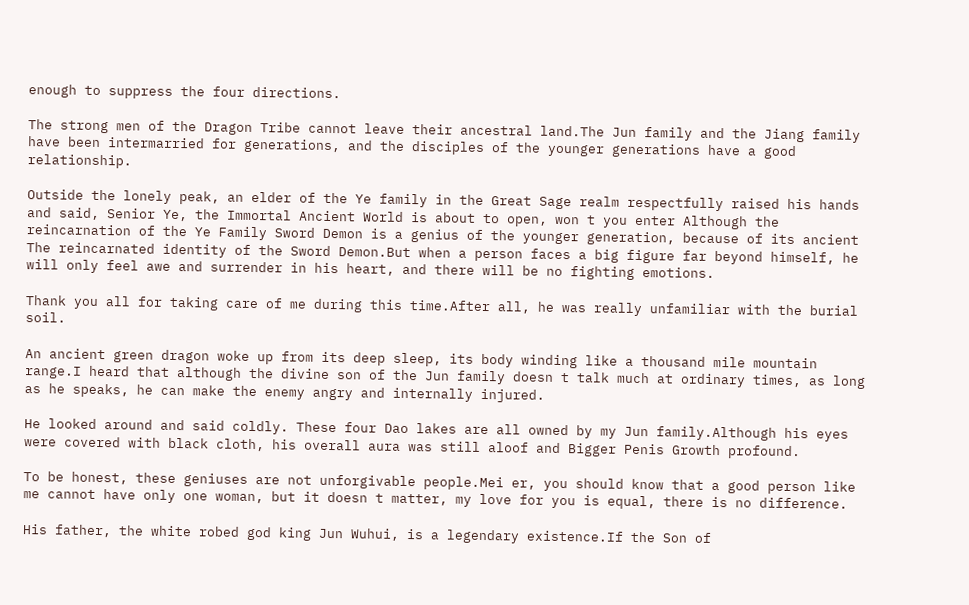enough to suppress the four directions.

The strong men of the Dragon Tribe cannot leave their ancestral land.The Jun family and the Jiang family have been intermarried for generations, and the disciples of the younger generations have a good relationship.

Outside the lonely peak, an elder of the Ye family in the Great Sage realm respectfully raised his hands and said, Senior Ye, the Immortal Ancient World is about to open, won t you enter Although the reincarnation of the Ye Family Sword Demon is a genius of the younger generation, because of its ancient The reincarnated identity of the Sword Demon.But when a person faces a big figure far beyond himself, he will only feel awe and surrender in his heart, and there will be no fighting emotions.

Thank you all for taking care of me during this time.After all, he was really unfamiliar with the burial soil.

An ancient green dragon woke up from its deep sleep, its body winding like a thousand mile mountain range.I heard that although the divine son of the Jun family doesn t talk much at ordinary times, as long as he speaks, he can make the enemy angry and internally injured.

He looked around and said coldly. These four Dao lakes are all owned by my Jun family.Although his eyes were covered with black cloth, his overall aura was still aloof and Bigger Penis Growth profound.

To be honest, these geniuses are not unforgivable people.Mei er, you should know that a good person like me cannot have only one woman, but it doesn t matter, my love for you is equal, there is no difference.

His father, the white robed god king Jun Wuhui, is a legendary existence.If the Son of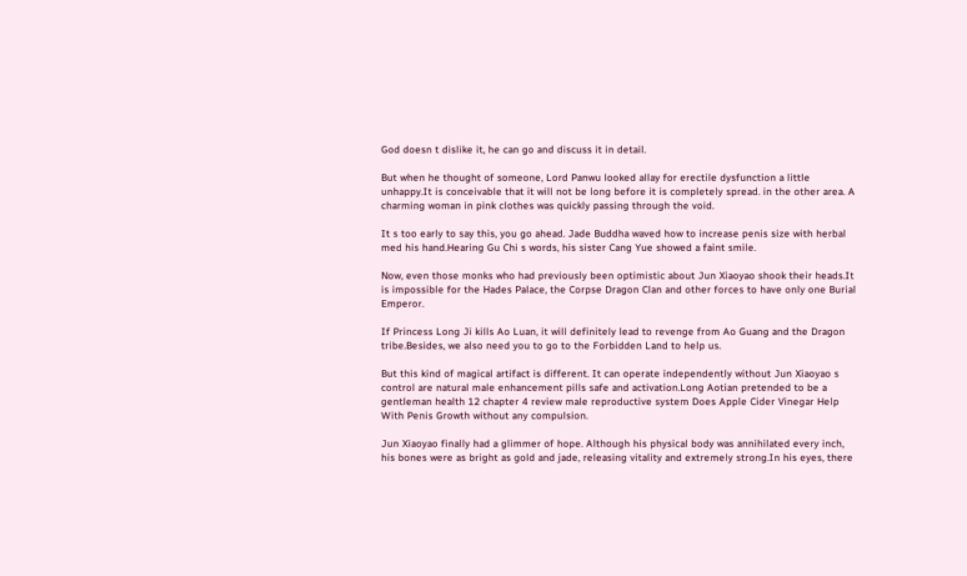God doesn t dislike it, he can go and discuss it in detail.

But when he thought of someone, Lord Panwu looked allay for erectile dysfunction a little unhappy.It is conceivable that it will not be long before it is completely spread. in the other area. A charming woman in pink clothes was quickly passing through the void.

It s too early to say this, you go ahead. Jade Buddha waved how to increase penis size with herbal med his hand.Hearing Gu Chi s words, his sister Cang Yue showed a faint smile.

Now, even those monks who had previously been optimistic about Jun Xiaoyao shook their heads.It is impossible for the Hades Palace, the Corpse Dragon Clan and other forces to have only one Burial Emperor.

If Princess Long Ji kills Ao Luan, it will definitely lead to revenge from Ao Guang and the Dragon tribe.Besides, we also need you to go to the Forbidden Land to help us.

But this kind of magical artifact is different. It can operate independently without Jun Xiaoyao s control are natural male enhancement pills safe and activation.Long Aotian pretended to be a gentleman health 12 chapter 4 review male reproductive system Does Apple Cider Vinegar Help With Penis Growth without any compulsion.

Jun Xiaoyao finally had a glimmer of hope. Although his physical body was annihilated every inch, his bones were as bright as gold and jade, releasing vitality and extremely strong.In his eyes, there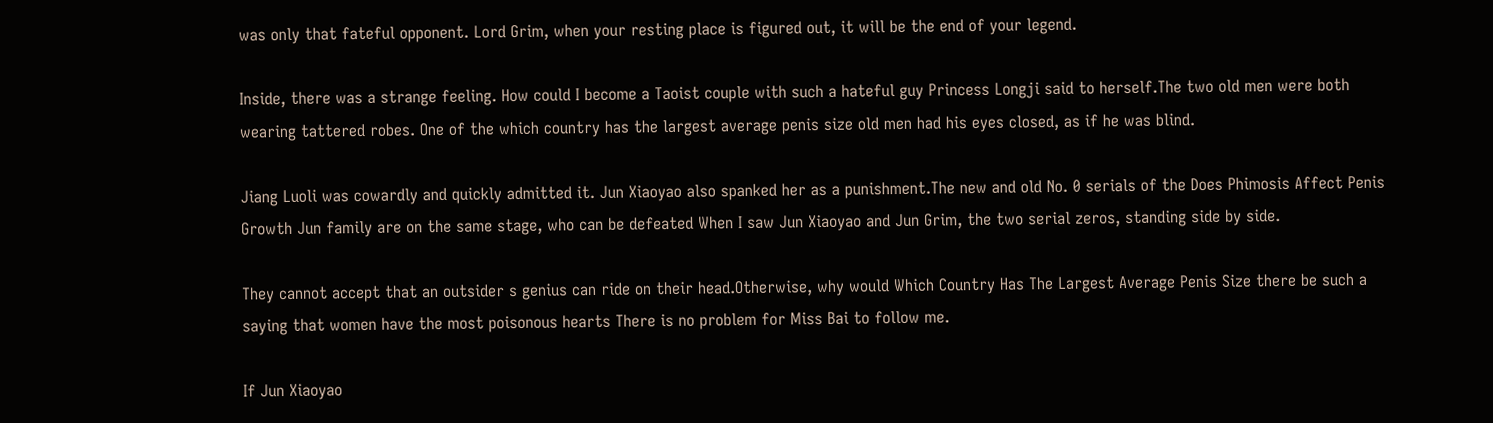was only that fateful opponent. Lord Grim, when your resting place is figured out, it will be the end of your legend.

Inside, there was a strange feeling. How could I become a Taoist couple with such a hateful guy Princess Longji said to herself.The two old men were both wearing tattered robes. One of the which country has the largest average penis size old men had his eyes closed, as if he was blind.

Jiang Luoli was cowardly and quickly admitted it. Jun Xiaoyao also spanked her as a punishment.The new and old No. 0 serials of the Does Phimosis Affect Penis Growth Jun family are on the same stage, who can be defeated When I saw Jun Xiaoyao and Jun Grim, the two serial zeros, standing side by side.

They cannot accept that an outsider s genius can ride on their head.Otherwise, why would Which Country Has The Largest Average Penis Size there be such a saying that women have the most poisonous hearts There is no problem for Miss Bai to follow me.

If Jun Xiaoyao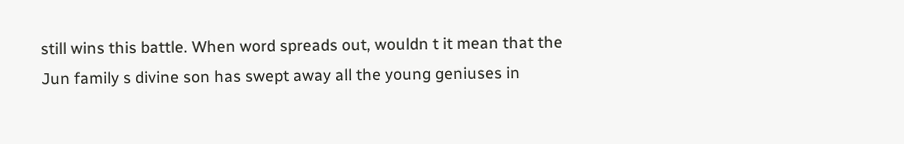still wins this battle. When word spreads out, wouldn t it mean that the Jun family s divine son has swept away all the young geniuses in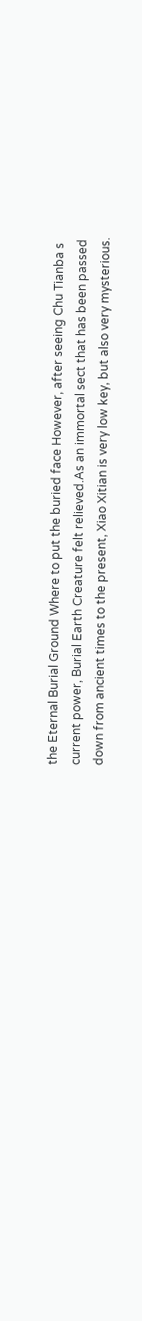the Eternal Burial Ground Where to put the buried face However, after seeing Chu Tianba s current power, Burial Earth Creature felt relieved.As an immortal sect that has been passed down from ancient times to the present, Xiao Xitian is very low key, but also very mysterious.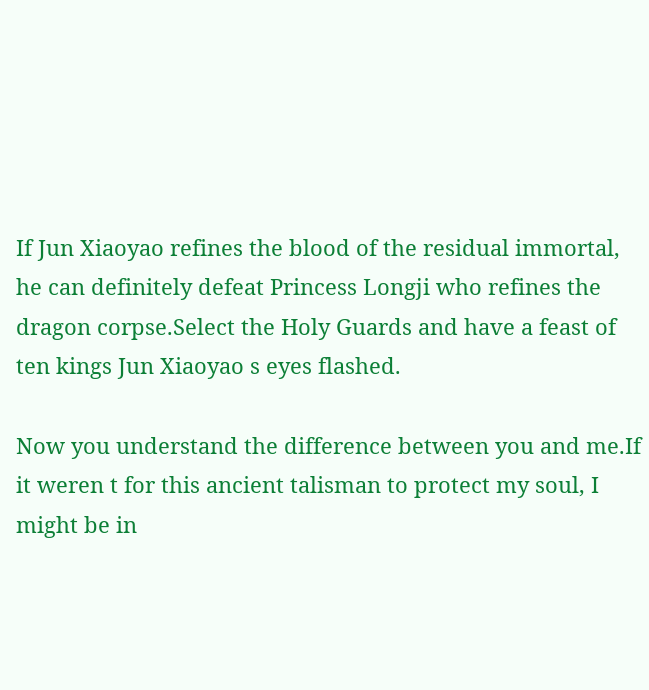If Jun Xiaoyao refines the blood of the residual immortal, he can definitely defeat Princess Longji who refines the dragon corpse.Select the Holy Guards and have a feast of ten kings Jun Xiaoyao s eyes flashed.

Now you understand the difference between you and me.If it weren t for this ancient talisman to protect my soul, I might be in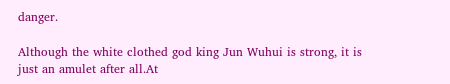danger.

Although the white clothed god king Jun Wuhui is strong, it is just an amulet after all.At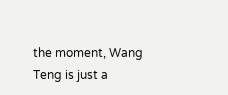the moment, Wang Teng is just a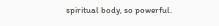spiritual body, so powerful.